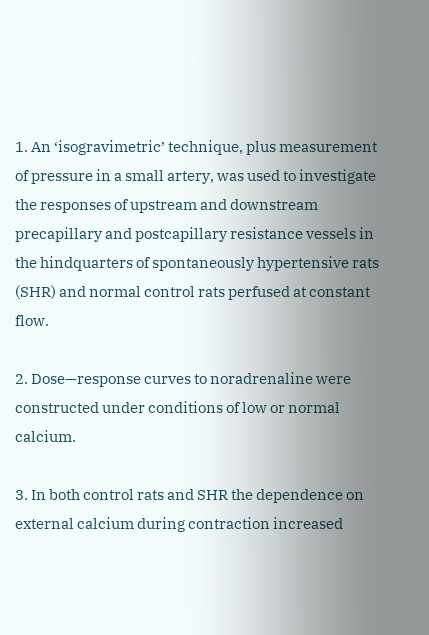1. An ‘isogravimetric’ technique, plus measurement of pressure in a small artery, was used to investigate the responses of upstream and downstream precapillary and postcapillary resistance vessels in the hindquarters of spontaneously hypertensive rats (SHR) and normal control rats perfused at constant flow.

2. Dose—response curves to noradrenaline were constructed under conditions of low or normal calcium.

3. In both control rats and SHR the dependence on external calcium during contraction increased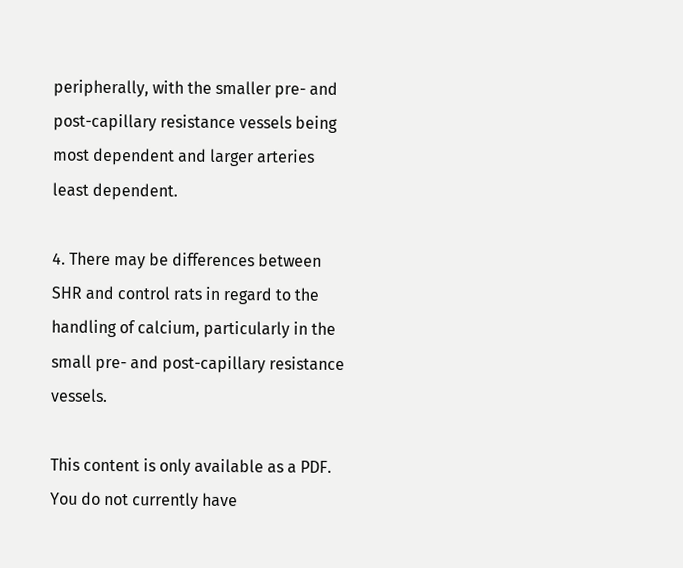peripherally, with the smaller pre- and post-capillary resistance vessels being most dependent and larger arteries least dependent.

4. There may be differences between SHR and control rats in regard to the handling of calcium, particularly in the small pre- and post-capillary resistance vessels.

This content is only available as a PDF.
You do not currently have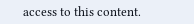access to this content.